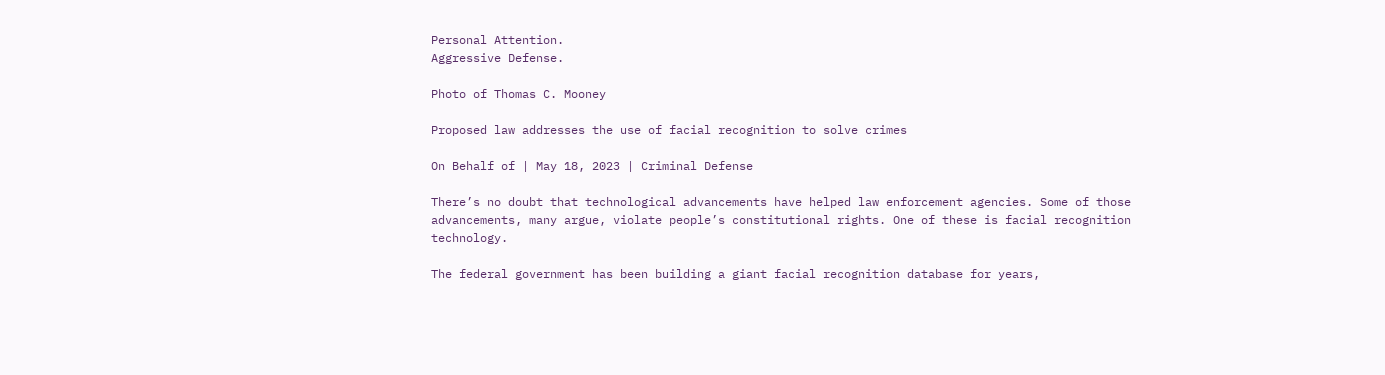Personal Attention.
Aggressive Defense.

Photo of Thomas C. Mooney

Proposed law addresses the use of facial recognition to solve crimes

On Behalf of | May 18, 2023 | Criminal Defense

There’s no doubt that technological advancements have helped law enforcement agencies. Some of those advancements, many argue, violate people’s constitutional rights. One of these is facial recognition technology.

The federal government has been building a giant facial recognition database for years,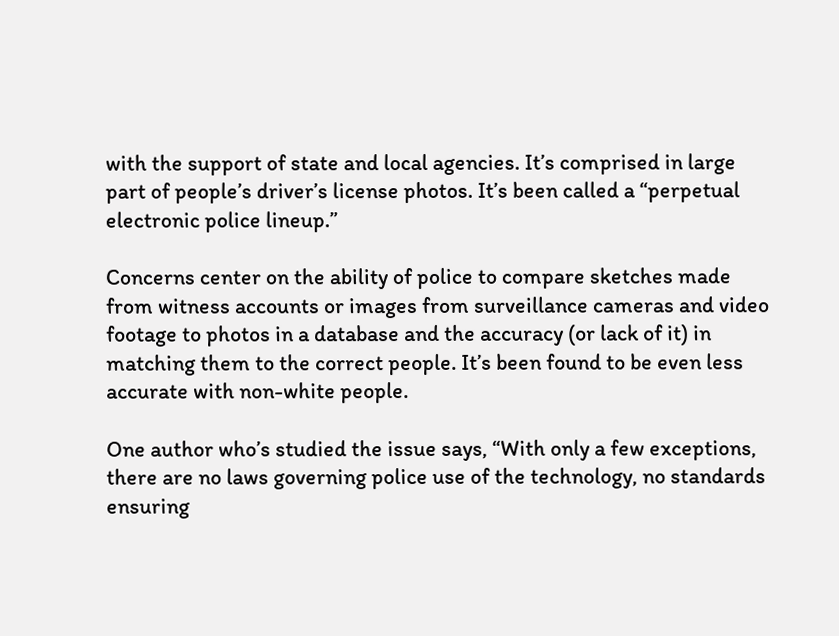with the support of state and local agencies. It’s comprised in large part of people’s driver’s license photos. It’s been called a “perpetual electronic police lineup.”

Concerns center on the ability of police to compare sketches made from witness accounts or images from surveillance cameras and video footage to photos in a database and the accuracy (or lack of it) in matching them to the correct people. It’s been found to be even less accurate with non-white people.

One author who’s studied the issue says, “With only a few exceptions, there are no laws governing police use of the technology, no standards ensuring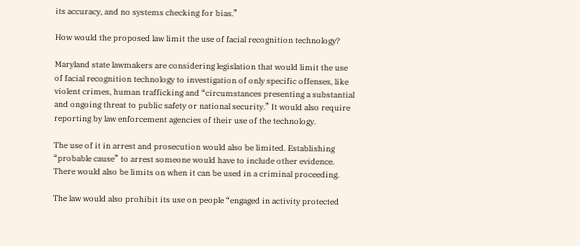its accuracy, and no systems checking for bias.”

How would the proposed law limit the use of facial recognition technology?

Maryland state lawmakers are considering legislation that would limit the use of facial recognition technology to investigation of only specific offenses, like violent crimes, human trafficking and “circumstances presenting a substantial and ongoing threat to public safety or national security.” It would also require reporting by law enforcement agencies of their use of the technology.

The use of it in arrest and prosecution would also be limited. Establishing “probable cause” to arrest someone would have to include other evidence. There would also be limits on when it can be used in a criminal proceeding.

The law would also prohibit its use on people “engaged in activity protected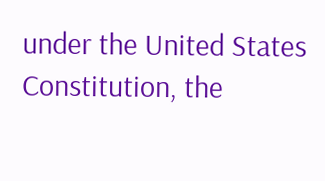under the United States Constitution, the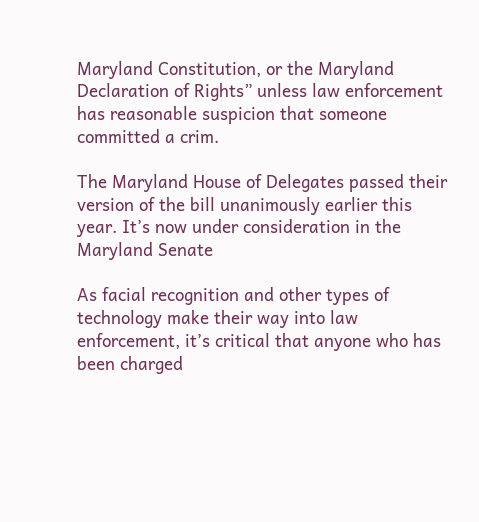Maryland Constitution, or the Maryland Declaration of Rights” unless law enforcement has reasonable suspicion that someone committed a crim.

The Maryland House of Delegates passed their version of the bill unanimously earlier this year. It’s now under consideration in the Maryland Senate

As facial recognition and other types of technology make their way into law enforcement, it’s critical that anyone who has been charged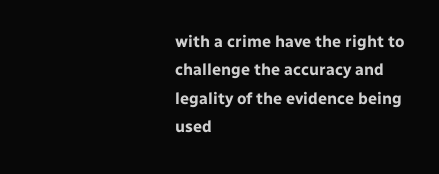with a crime have the right to challenge the accuracy and legality of the evidence being used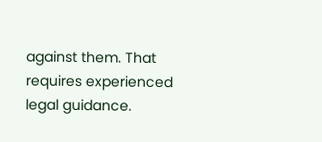against them. That requires experienced legal guidance.